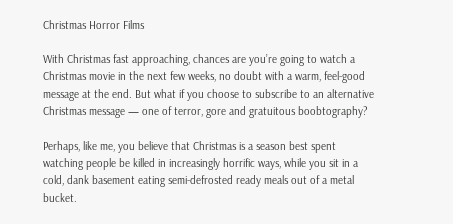Christmas Horror Films

With Christmas fast approaching, chances are you’re going to watch a Christmas movie in the next few weeks, no doubt with a warm, feel-good message at the end. But what if you choose to subscribe to an alternative Christmas message — one of terror, gore and gratuitous boobtography?

Perhaps, like me, you believe that Christmas is a season best spent watching people be killed in increasingly horrific ways, while you sit in a cold, dank basement eating semi-defrosted ready meals out of a metal bucket.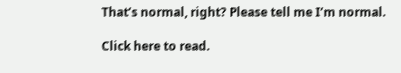That’s normal, right? Please tell me I’m normal.

Click here to read.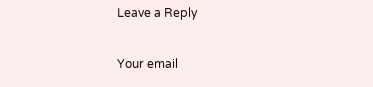Leave a Reply

Your email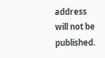address will not be published.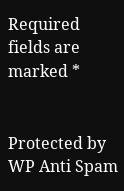Required fields are marked *


Protected by WP Anti Spam